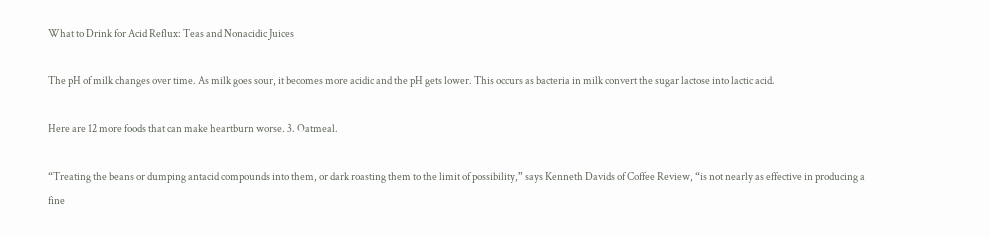What to Drink for Acid Reflux: Teas and Nonacidic Juices

The pH of milk changes over time. As milk goes sour, it becomes more acidic and the pH gets lower. This occurs as bacteria in milk convert the sugar lactose into lactic acid.

Here are 12 more foods that can make heartburn worse. 3. Oatmeal.

“Treating the beans or dumping antacid compounds into them, or dark roasting them to the limit of possibility,” says Kenneth Davids of Coffee Review, “is not nearly as effective in producing a fine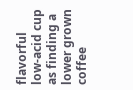flavorful low-acid cup as finding a lower grown coffee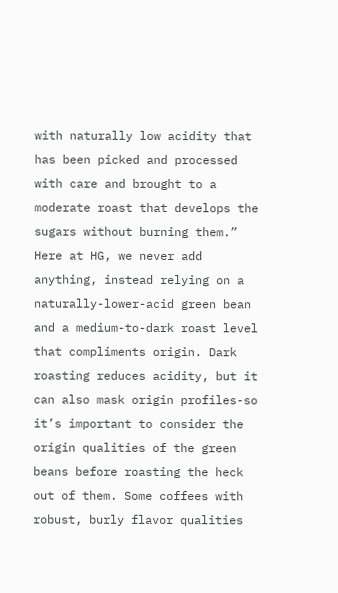with naturally low acidity that has been picked and processed with care and brought to a moderate roast that develops the sugars without burning them.” Here at HG, we never add anything, instead relying on a naturally-lower-acid green bean and a medium-to-dark roast level that compliments origin. Dark roasting reduces acidity, but it can also mask origin profiles-so it’s important to consider the origin qualities of the green beans before roasting the heck out of them. Some coffees with robust, burly flavor qualities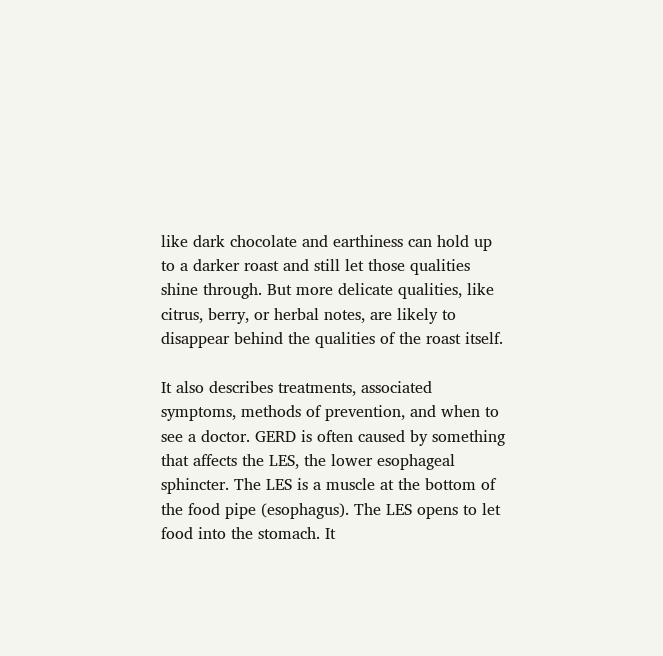like dark chocolate and earthiness can hold up to a darker roast and still let those qualities shine through. But more delicate qualities, like citrus, berry, or herbal notes, are likely to disappear behind the qualities of the roast itself.

It also describes treatments, associated symptoms, methods of prevention, and when to see a doctor. GERD is often caused by something that affects the LES, the lower esophageal sphincter. The LES is a muscle at the bottom of the food pipe (esophagus). The LES opens to let food into the stomach. It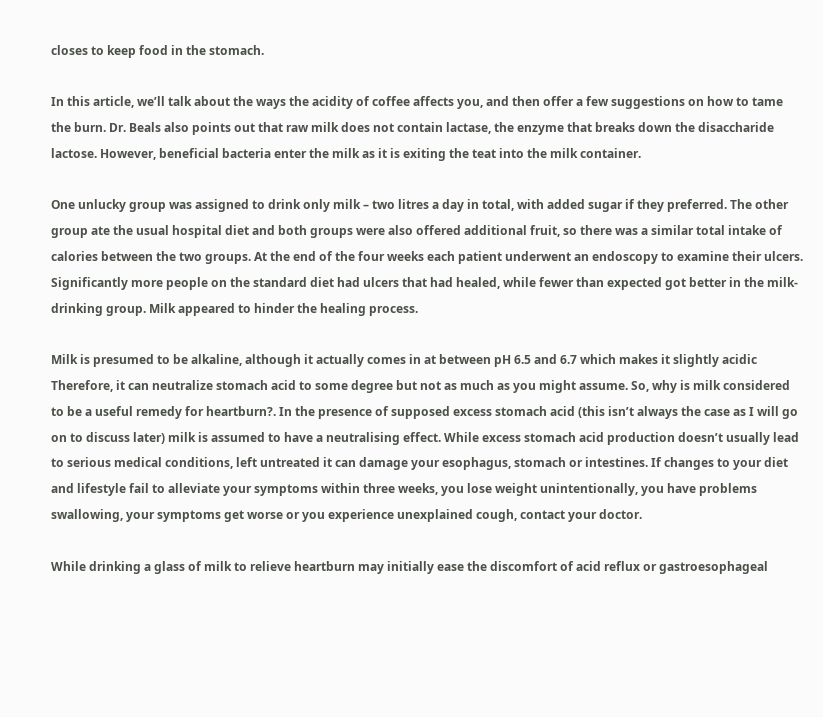closes to keep food in the stomach.

In this article, we’ll talk about the ways the acidity of coffee affects you, and then offer a few suggestions on how to tame the burn. Dr. Beals also points out that raw milk does not contain lactase, the enzyme that breaks down the disaccharide lactose. However, beneficial bacteria enter the milk as it is exiting the teat into the milk container.

One unlucky group was assigned to drink only milk – two litres a day in total, with added sugar if they preferred. The other group ate the usual hospital diet and both groups were also offered additional fruit, so there was a similar total intake of calories between the two groups. At the end of the four weeks each patient underwent an endoscopy to examine their ulcers. Significantly more people on the standard diet had ulcers that had healed, while fewer than expected got better in the milk-drinking group. Milk appeared to hinder the healing process.

Milk is presumed to be alkaline, although it actually comes in at between pH 6.5 and 6.7 which makes it slightly acidic Therefore, it can neutralize stomach acid to some degree but not as much as you might assume. So, why is milk considered to be a useful remedy for heartburn?. In the presence of supposed excess stomach acid (this isn’t always the case as I will go on to discuss later) milk is assumed to have a neutralising effect. While excess stomach acid production doesn’t usually lead to serious medical conditions, left untreated it can damage your esophagus, stomach or intestines. If changes to your diet and lifestyle fail to alleviate your symptoms within three weeks, you lose weight unintentionally, you have problems swallowing, your symptoms get worse or you experience unexplained cough, contact your doctor.

While drinking a glass of milk to relieve heartburn may initially ease the discomfort of acid reflux or gastroesophageal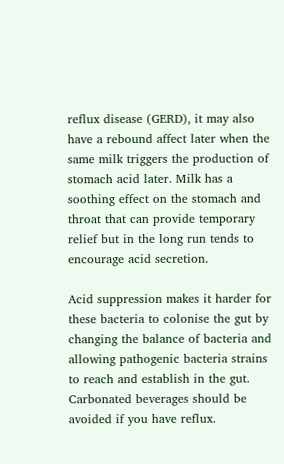reflux disease (GERD), it may also have a rebound affect later when the same milk triggers the production of stomach acid later. Milk has a soothing effect on the stomach and throat that can provide temporary relief but in the long run tends to encourage acid secretion.

Acid suppression makes it harder for these bacteria to colonise the gut by changing the balance of bacteria and allowing pathogenic bacteria strains to reach and establish in the gut. Carbonated beverages should be avoided if you have reflux.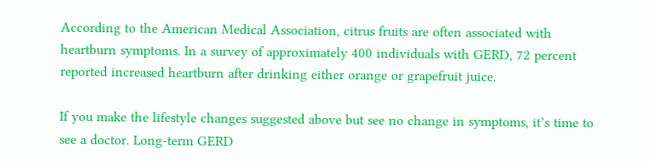According to the American Medical Association, citrus fruits are often associated with heartburn symptoms. In a survey of approximately 400 individuals with GERD, 72 percent reported increased heartburn after drinking either orange or grapefruit juice.

If you make the lifestyle changes suggested above but see no change in symptoms, it’s time to see a doctor. Long-term GERD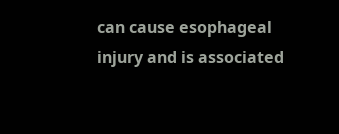can cause esophageal injury and is associated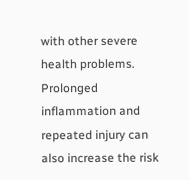with other severe health problems. Prolonged inflammation and repeated injury can also increase the risk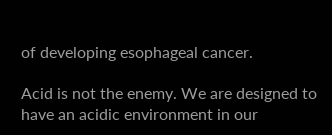of developing esophageal cancer.

Acid is not the enemy. We are designed to have an acidic environment in our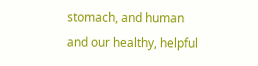stomach, and human and our healthy, helpful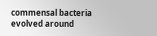commensal bacteria evolved around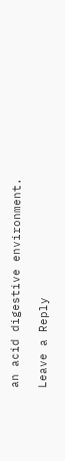an acid digestive environment.

Leave a Reply